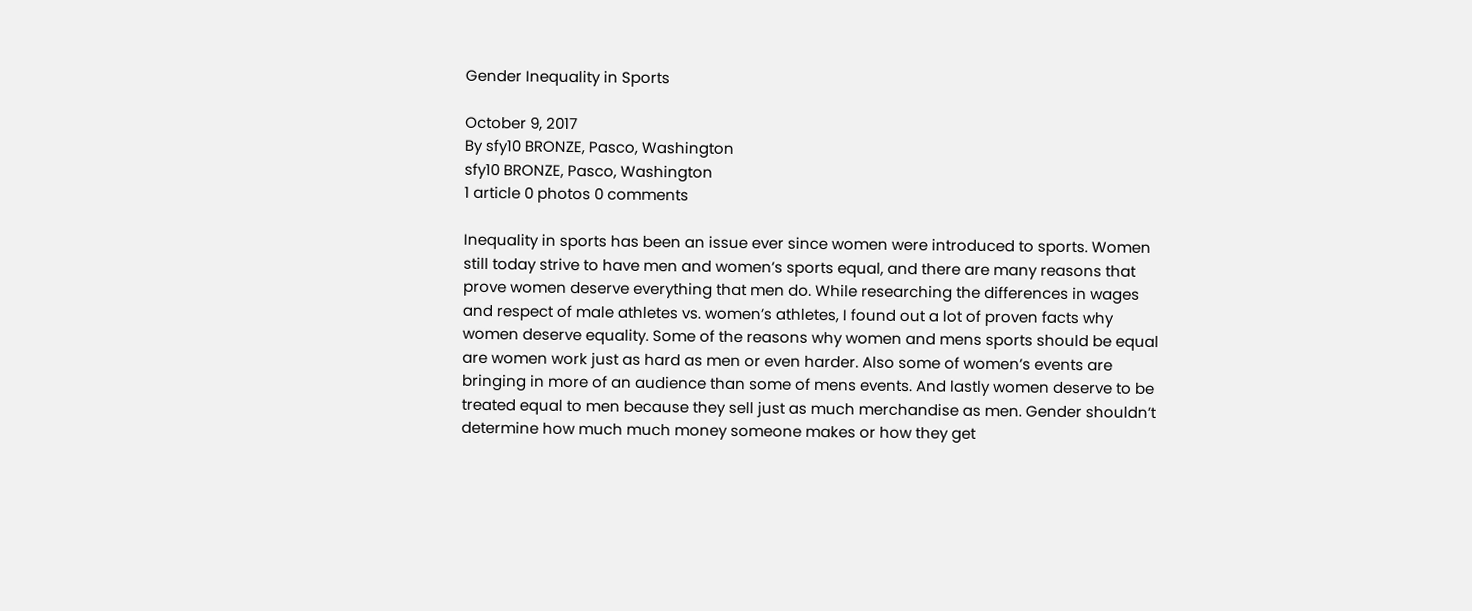Gender Inequality in Sports

October 9, 2017
By sfy10 BRONZE, Pasco, Washington
sfy10 BRONZE, Pasco, Washington
1 article 0 photos 0 comments

Inequality in sports has been an issue ever since women were introduced to sports. Women still today strive to have men and women’s sports equal, and there are many reasons that prove women deserve everything that men do. While researching the differences in wages and respect of male athletes vs. women’s athletes, I found out a lot of proven facts why women deserve equality. Some of the reasons why women and mens sports should be equal are women work just as hard as men or even harder. Also some of women’s events are bringing in more of an audience than some of mens events. And lastly women deserve to be treated equal to men because they sell just as much merchandise as men. Gender shouldn’t determine how much much money someone makes or how they get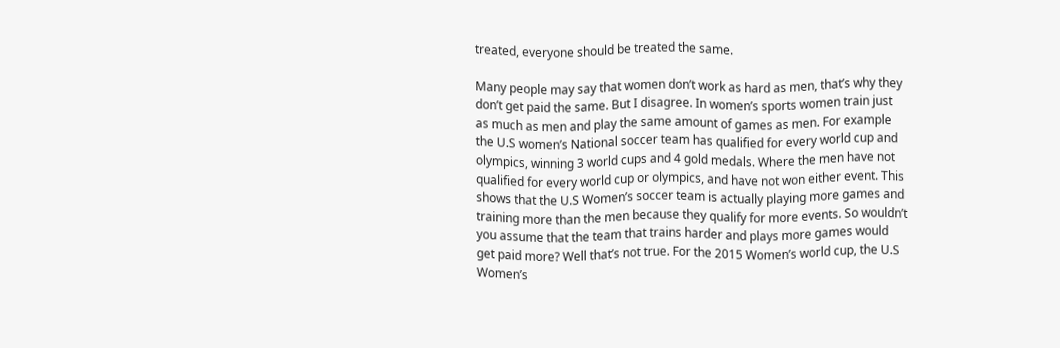treated, everyone should be treated the same.

Many people may say that women don’t work as hard as men, that’s why they don’t get paid the same. But I disagree. In women’s sports women train just as much as men and play the same amount of games as men. For example the U.S women’s National soccer team has qualified for every world cup and olympics, winning 3 world cups and 4 gold medals. Where the men have not qualified for every world cup or olympics, and have not won either event. This shows that the U.S Women’s soccer team is actually playing more games and training more than the men because they qualify for more events. So wouldn’t you assume that the team that trains harder and plays more games would get paid more? Well that’s not true. For the 2015 Women’s world cup, the U.S Women’s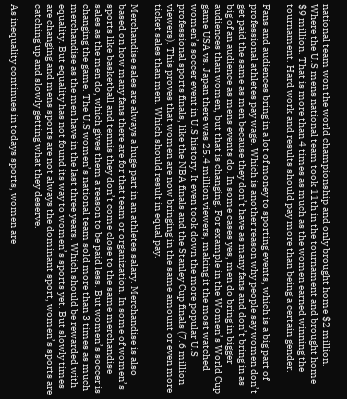national team won the world championship and only brought home $2 million. Where the U.S mens national team took 11th in the tournament and brought home $9 million. That is more than 4 times as much as the women earned winning the tournament. Hard work and results should pay more than being a certain gender.

Fans and audiences bring in a lot of money to sporting events, which is a big part of professional athletes pay wage. Which is another reason why people say women don’t get paid the same as men because they don’t have as many fans and don’t bring in as big of an audience as mens events do. In some cases yes, men do bring in bigger audiences than women, but that is changing. For example in the Women’s World Cup game USA vs. Japan there was 25.4 million viewers, making it the most watched women’s soccer event in U.S history. It even took down the more popular U.S professional sports finals, like the NBA finals and the Stanley Cup finals (7.6 million viewers). This proves that women are now bringing in the same amount or even more ticket sales than men. Which should result in equal pay.

Merchandise sales are always a huge part in an athletes salary. Merchandise is also based on how many fans there are for that team or organization. In some of women’s sports like basketball and tennis they don’t come close to the same merchandise sales as the men do, which gives them a reason to be paid less. But women’s soccer is changing the game. The U.S women’s national team sold more than 3 times as much merchandise as the men have in the last three years. Which should be rewarded with equality. But equality has not found its way to women’s sports yet. But slowly times are changing and mens sports are not always the dominant sport, women’s sports are catching up and slowly getting what they deserve.

As inequality continues in todays sports, women are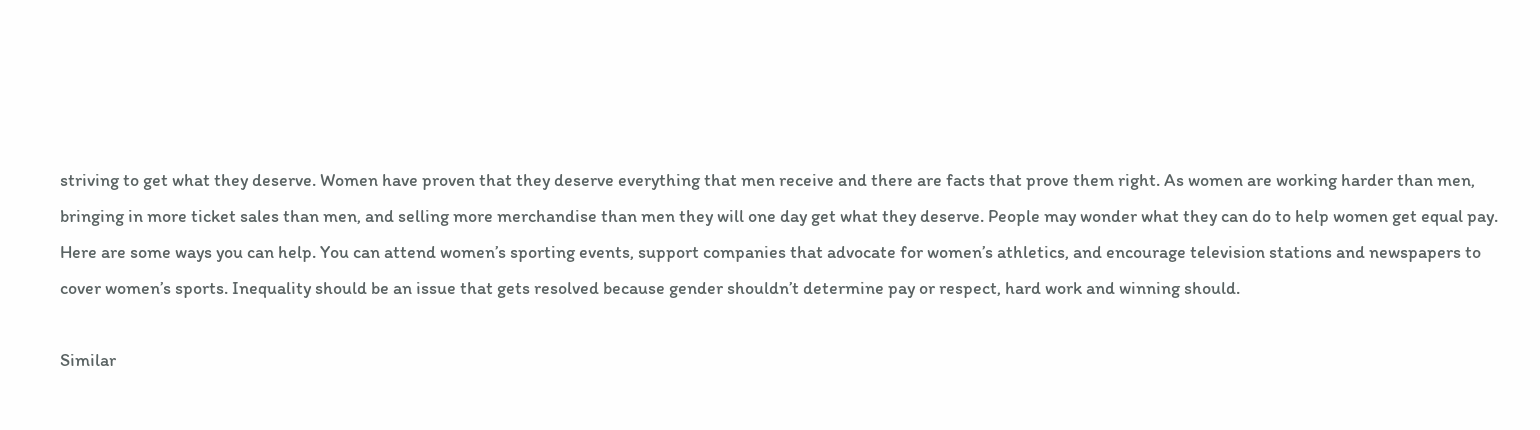striving to get what they deserve. Women have proven that they deserve everything that men receive and there are facts that prove them right. As women are working harder than men, bringing in more ticket sales than men, and selling more merchandise than men they will one day get what they deserve. People may wonder what they can do to help women get equal pay. Here are some ways you can help. You can attend women’s sporting events, support companies that advocate for women’s athletics, and encourage television stations and newspapers to cover women’s sports. Inequality should be an issue that gets resolved because gender shouldn’t determine pay or respect, hard work and winning should.

Similar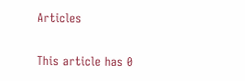Articles


This article has 0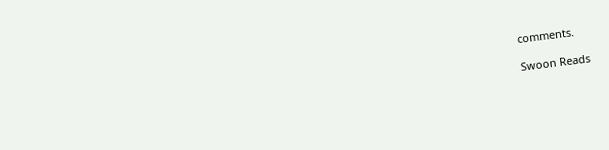comments.

Swoon Reads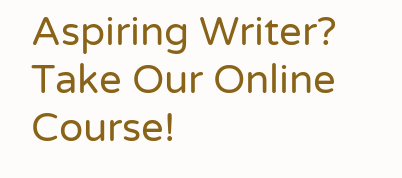Aspiring Writer? Take Our Online Course!